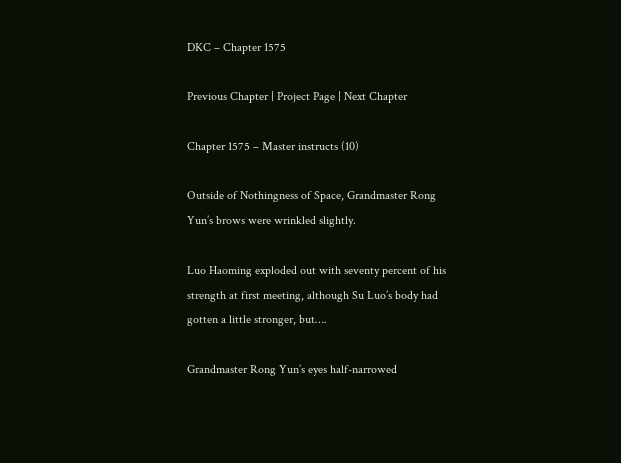DKC – Chapter 1575

Previous Chapter | Project Page | Next Chapter

Chapter 1575 – Master instructs (10)

Outside of Nothingness of Space, Grandmaster Rong Yun’s brows were wrinkled slightly.

Luo Haoming exploded out with seventy percent of his strength at first meeting, although Su Luo’s body had gotten a little stronger, but….

Grandmaster Rong Yun’s eyes half-narrowed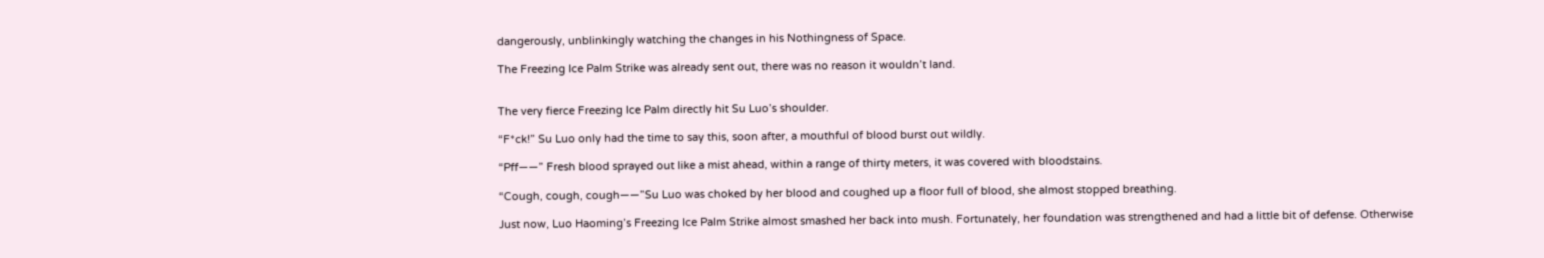dangerously, unblinkingly watching the changes in his Nothingness of Space.

The Freezing Ice Palm Strike was already sent out, there was no reason it wouldn’t land.


The very fierce Freezing Ice Palm directly hit Su Luo’s shoulder.

“F*ck!” Su Luo only had the time to say this, soon after, a mouthful of blood burst out wildly.

“Pff——” Fresh blood sprayed out like a mist ahead, within a range of thirty meters, it was covered with bloodstains.

“Cough, cough, cough——”Su Luo was choked by her blood and coughed up a floor full of blood, she almost stopped breathing.

Just now, Luo Haoming’s Freezing Ice Palm Strike almost smashed her back into mush. Fortunately, her foundation was strengthened and had a little bit of defense. Otherwise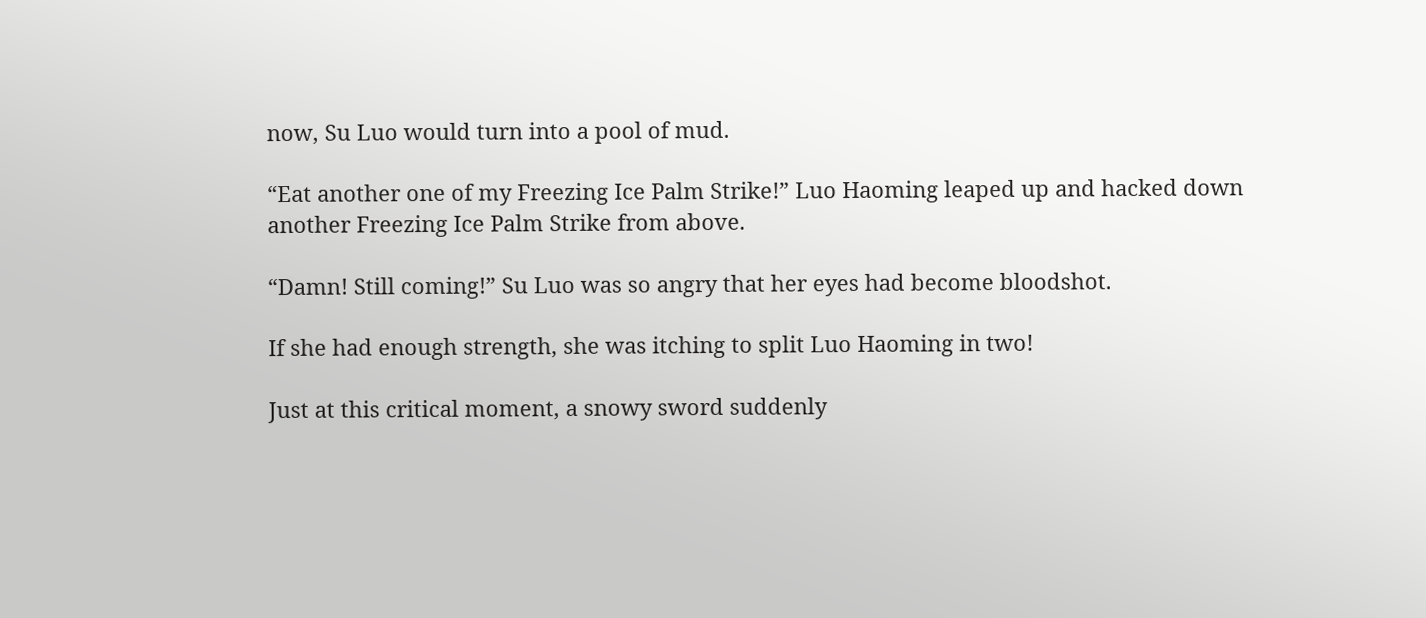now, Su Luo would turn into a pool of mud.

“Eat another one of my Freezing Ice Palm Strike!” Luo Haoming leaped up and hacked down another Freezing Ice Palm Strike from above.

“Damn! Still coming!” Su Luo was so angry that her eyes had become bloodshot.

If she had enough strength, she was itching to split Luo Haoming in two!

Just at this critical moment, a snowy sword suddenly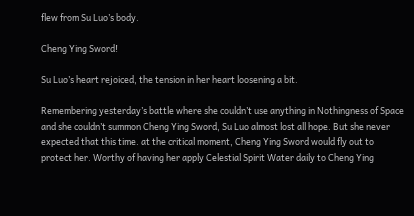flew from Su Luo’s body.

Cheng Ying Sword!

Su Luo’s heart rejoiced, the tension in her heart loosening a bit.

Remembering yesterday’s battle where she couldn’t use anything in Nothingness of Space and she couldn’t summon Cheng Ying Sword, Su Luo almost lost all hope. But she never expected that this time. at the critical moment, Cheng Ying Sword would fly out to protect her. Worthy of having her apply Celestial Spirit Water daily to Cheng Ying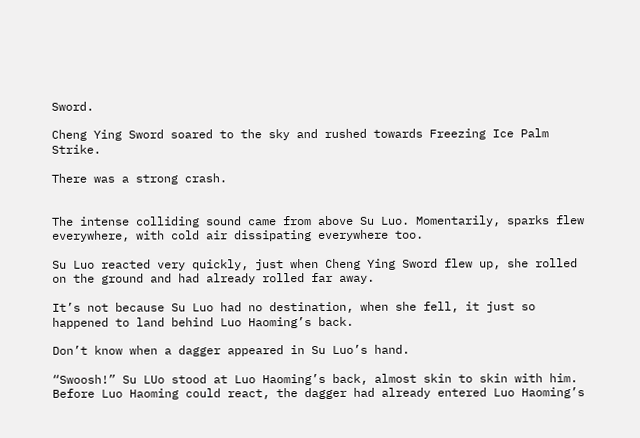Sword.

Cheng Ying Sword soared to the sky and rushed towards Freezing Ice Palm Strike.

There was a strong crash.


The intense colliding sound came from above Su Luo. Momentarily, sparks flew everywhere, with cold air dissipating everywhere too.

Su Luo reacted very quickly, just when Cheng Ying Sword flew up, she rolled on the ground and had already rolled far away.

It’s not because Su Luo had no destination, when she fell, it just so happened to land behind Luo Haoming’s back.

Don’t know when a dagger appeared in Su Luo’s hand.

“Swoosh!” Su LUo stood at Luo Haoming’s back, almost skin to skin with him. Before Luo Haoming could react, the dagger had already entered Luo Haoming’s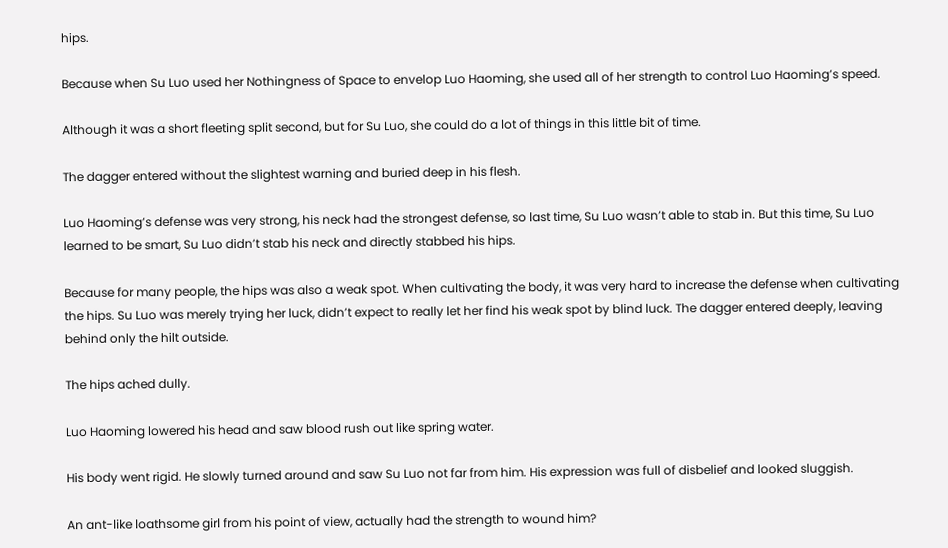hips.

Because when Su Luo used her Nothingness of Space to envelop Luo Haoming, she used all of her strength to control Luo Haoming’s speed.

Although it was a short fleeting split second, but for Su Luo, she could do a lot of things in this little bit of time.

The dagger entered without the slightest warning and buried deep in his flesh.

Luo Haoming’s defense was very strong, his neck had the strongest defense, so last time, Su Luo wasn’t able to stab in. But this time, Su Luo learned to be smart, Su Luo didn’t stab his neck and directly stabbed his hips.

Because for many people, the hips was also a weak spot. When cultivating the body, it was very hard to increase the defense when cultivating the hips. Su Luo was merely trying her luck, didn’t expect to really let her find his weak spot by blind luck. The dagger entered deeply, leaving behind only the hilt outside.

The hips ached dully.

Luo Haoming lowered his head and saw blood rush out like spring water.

His body went rigid. He slowly turned around and saw Su Luo not far from him. His expression was full of disbelief and looked sluggish.

An ant-like loathsome girl from his point of view, actually had the strength to wound him?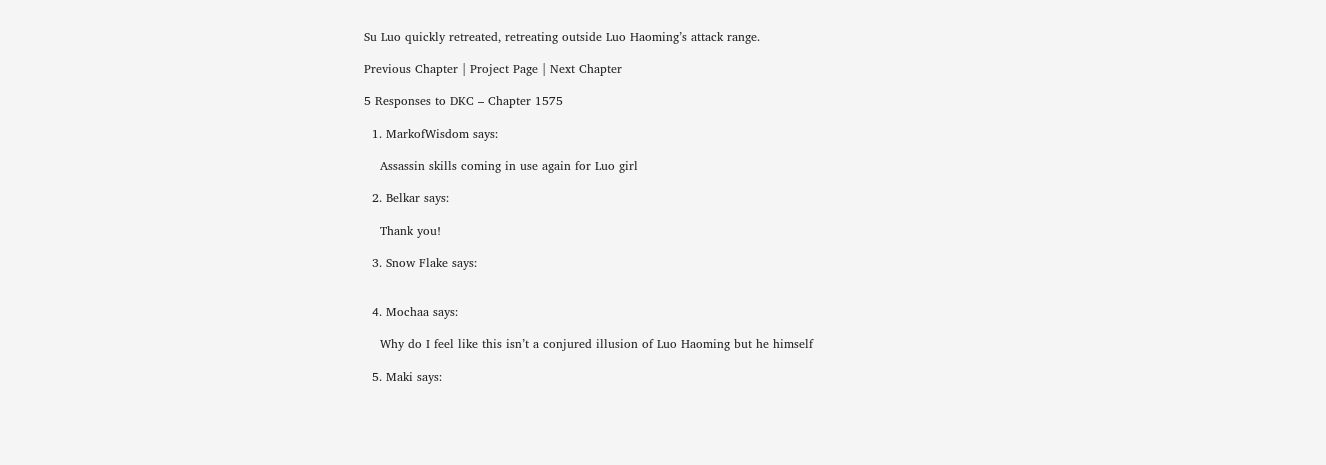Su Luo quickly retreated, retreating outside Luo Haoming’s attack range.

Previous Chapter | Project Page | Next Chapter

5 Responses to DKC – Chapter 1575

  1. MarkofWisdom says:

    Assassin skills coming in use again for Luo girl

  2. Belkar says:

    Thank you!

  3. Snow Flake says:


  4. Mochaa says:

    Why do I feel like this isn’t a conjured illusion of Luo Haoming but he himself

  5. Maki says: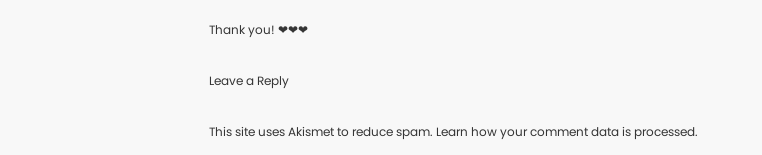Thank you! ❤❤❤

Leave a Reply

This site uses Akismet to reduce spam. Learn how your comment data is processed.